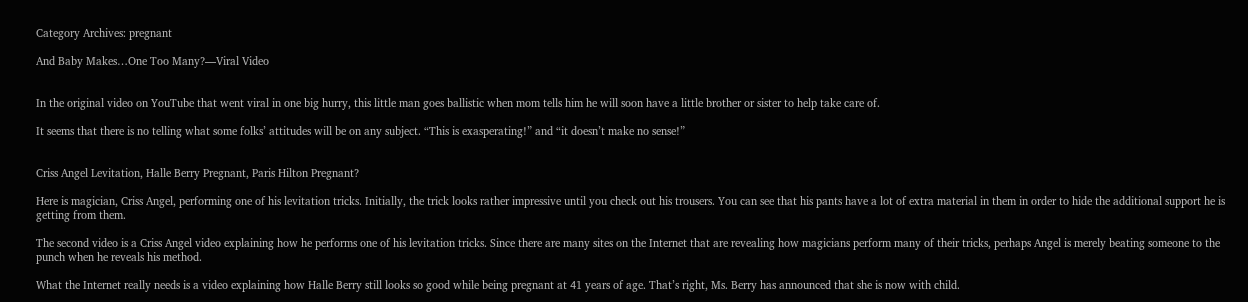Category Archives: pregnant

And Baby Makes…One Too Many?—Viral Video


In the original video on YouTube that went viral in one big hurry, this little man goes ballistic when mom tells him he will soon have a little brother or sister to help take care of.

It seems that there is no telling what some folks’ attitudes will be on any subject. “This is exasperating!” and “it doesn’t make no sense!”


Criss Angel Levitation, Halle Berry Pregnant, Paris Hilton Pregnant?

Here is magician, Criss Angel, performing one of his levitation tricks. Initially, the trick looks rather impressive until you check out his trousers. You can see that his pants have a lot of extra material in them in order to hide the additional support he is getting from them.

The second video is a Criss Angel video explaining how he performs one of his levitation tricks. Since there are many sites on the Internet that are revealing how magicians perform many of their tricks, perhaps Angel is merely beating someone to the punch when he reveals his method.

What the Internet really needs is a video explaining how Halle Berry still looks so good while being pregnant at 41 years of age. That’s right, Ms. Berry has announced that she is now with child.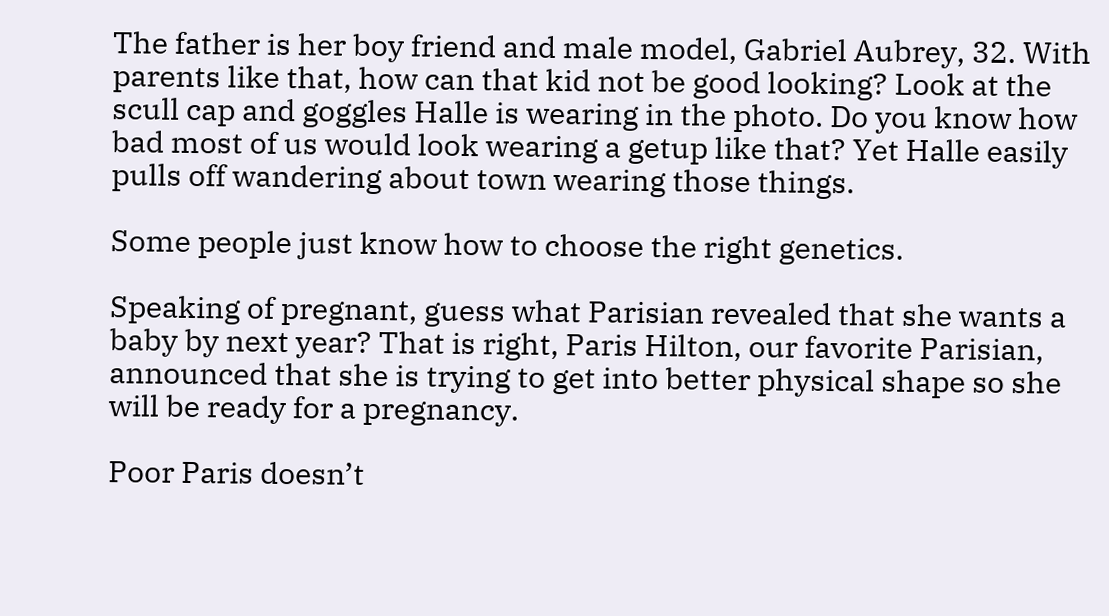The father is her boy friend and male model, Gabriel Aubrey, 32. With parents like that, how can that kid not be good looking? Look at the scull cap and goggles Halle is wearing in the photo. Do you know how bad most of us would look wearing a getup like that? Yet Halle easily pulls off wandering about town wearing those things.

Some people just know how to choose the right genetics.

Speaking of pregnant, guess what Parisian revealed that she wants a baby by next year? That is right, Paris Hilton, our favorite Parisian, announced that she is trying to get into better physical shape so she will be ready for a pregnancy.

Poor Paris doesn’t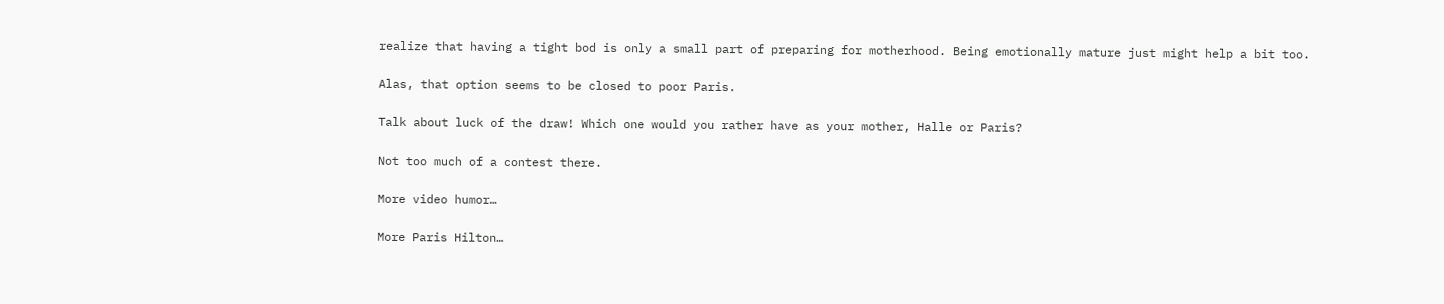realize that having a tight bod is only a small part of preparing for motherhood. Being emotionally mature just might help a bit too.

Alas, that option seems to be closed to poor Paris.

Talk about luck of the draw! Which one would you rather have as your mother, Halle or Paris?

Not too much of a contest there.

More video humor…

More Paris Hilton…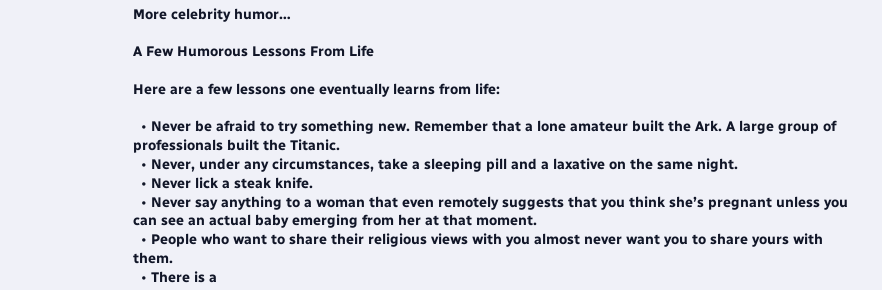More celebrity humor…

A Few Humorous Lessons From Life

Here are a few lessons one eventually learns from life:

  • Never be afraid to try something new. Remember that a lone amateur built the Ark. A large group of professionals built the Titanic.
  • Never, under any circumstances, take a sleeping pill and a laxative on the same night.
  • Never lick a steak knife.
  • Never say anything to a woman that even remotely suggests that you think she’s pregnant unless you can see an actual baby emerging from her at that moment.
  • People who want to share their religious views with you almost never want you to share yours with them.
  • There is a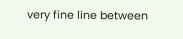very fine line between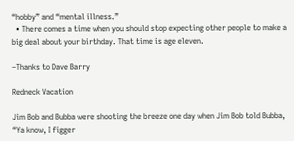“hobby” and “mental illness.”
  • There comes a time when you should stop expecting other people to make a big deal about your birthday. That time is age eleven.

–Thanks to Dave Barry

Redneck Vacation

Jim Bob and Bubba were shooting the breeze one day when Jim Bob told Bubba, “Ya know, I figger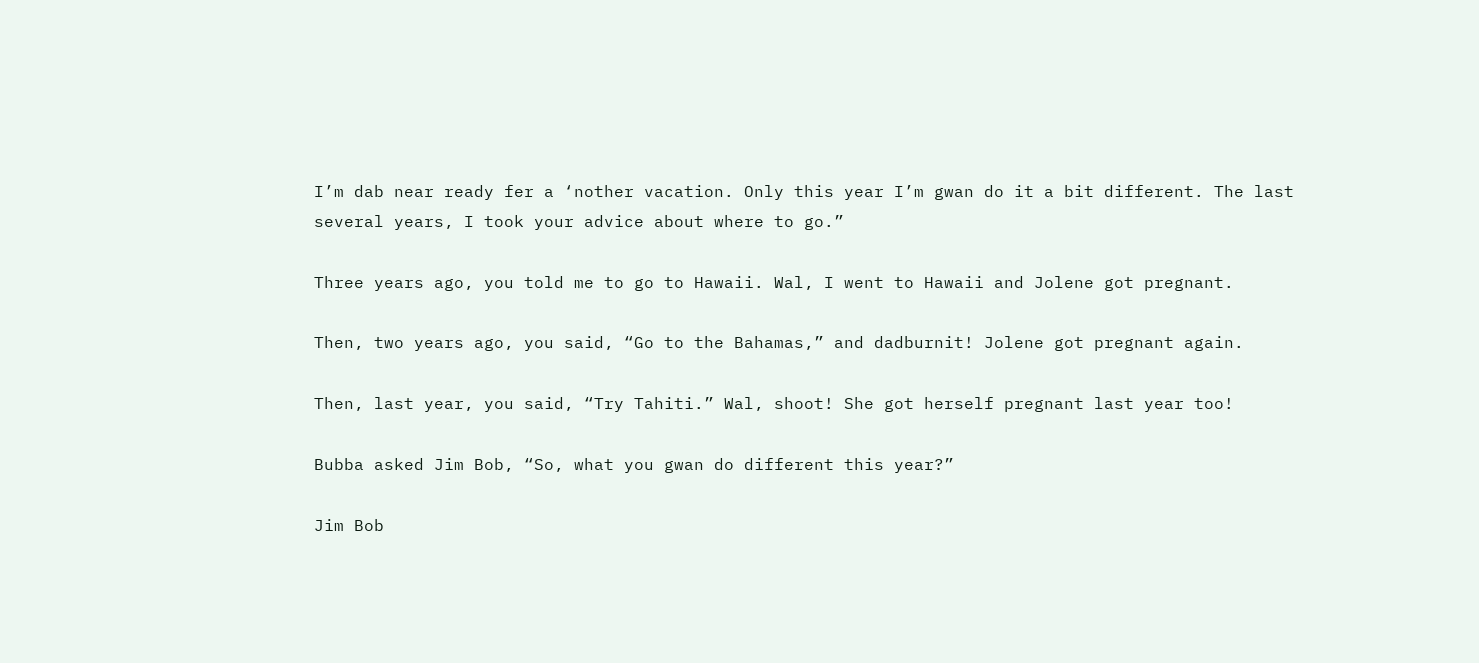I’m dab near ready fer a ‘nother vacation. Only this year I’m gwan do it a bit different. The last several years, I took your advice about where to go.”

Three years ago, you told me to go to Hawaii. Wal, I went to Hawaii and Jolene got pregnant.

Then, two years ago, you said, “Go to the Bahamas,” and dadburnit! Jolene got pregnant again.

Then, last year, you said, “Try Tahiti.” Wal, shoot! She got herself pregnant last year too!

Bubba asked Jim Bob, “So, what you gwan do different this year?”

Jim Bob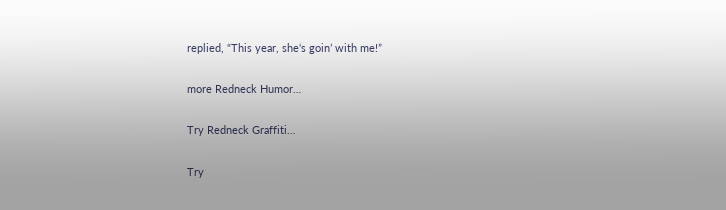replied, “This year, she‘s goin’ with me!”

more Redneck Humor…

Try Redneck Graffiti…

Try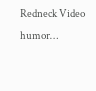Redneck Video humor…